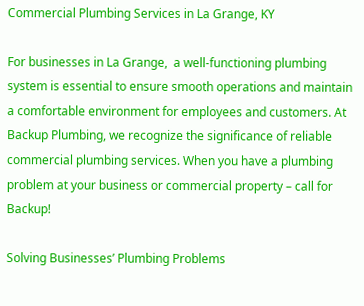Commercial Plumbing Services in La Grange, KY

For businesses in La Grange,  a well-functioning plumbing system is essential to ensure smooth operations and maintain a comfortable environment for employees and customers. At Backup Plumbing, we recognize the significance of reliable commercial plumbing services. When you have a plumbing problem at your business or commercial property – call for Backup!

Solving Businesses’ Plumbing Problems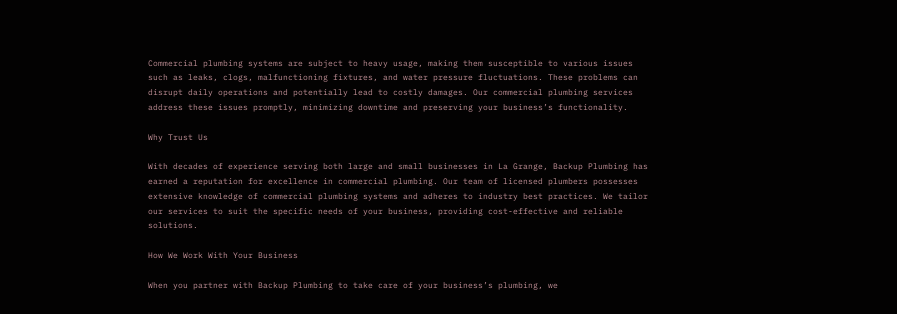Commercial plumbing systems are subject to heavy usage, making them susceptible to various issues such as leaks, clogs, malfunctioning fixtures, and water pressure fluctuations. These problems can disrupt daily operations and potentially lead to costly damages. Our commercial plumbing services address these issues promptly, minimizing downtime and preserving your business’s functionality.

Why Trust Us

With decades of experience serving both large and small businesses in La Grange, Backup Plumbing has earned a reputation for excellence in commercial plumbing. Our team of licensed plumbers possesses extensive knowledge of commercial plumbing systems and adheres to industry best practices. We tailor our services to suit the specific needs of your business, providing cost-effective and reliable solutions.

How We Work With Your Business

When you partner with Backup Plumbing to take care of your business’s plumbing, we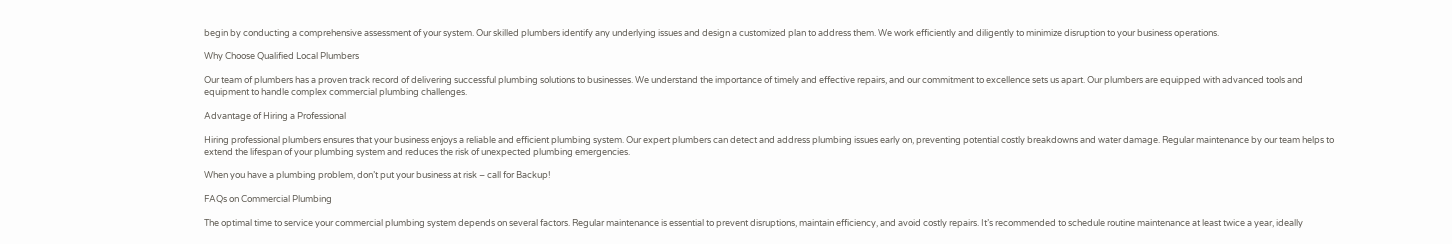begin by conducting a comprehensive assessment of your system. Our skilled plumbers identify any underlying issues and design a customized plan to address them. We work efficiently and diligently to minimize disruption to your business operations.

Why Choose Qualified Local Plumbers

Our team of plumbers has a proven track record of delivering successful plumbing solutions to businesses. We understand the importance of timely and effective repairs, and our commitment to excellence sets us apart. Our plumbers are equipped with advanced tools and equipment to handle complex commercial plumbing challenges.

Advantage of Hiring a Professional

Hiring professional plumbers ensures that your business enjoys a reliable and efficient plumbing system. Our expert plumbers can detect and address plumbing issues early on, preventing potential costly breakdowns and water damage. Regular maintenance by our team helps to extend the lifespan of your plumbing system and reduces the risk of unexpected plumbing emergencies.

When you have a plumbing problem, don’t put your business at risk – call for Backup!

FAQs on Commercial Plumbing

The optimal time to service your commercial plumbing system depends on several factors. Regular maintenance is essential to prevent disruptions, maintain efficiency, and avoid costly repairs. It’s recommended to schedule routine maintenance at least twice a year, ideally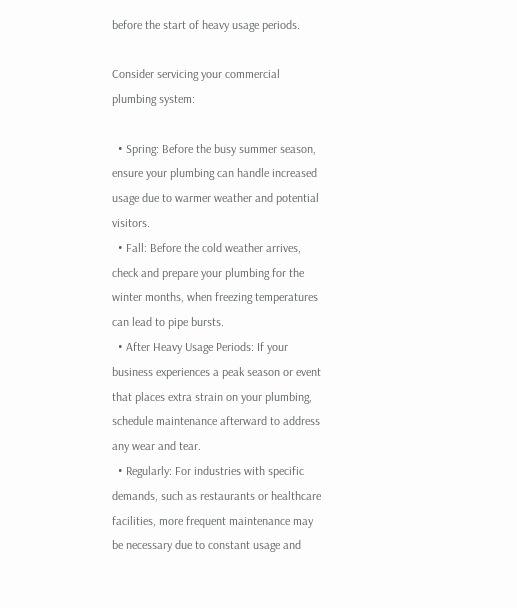before the start of heavy usage periods.

Consider servicing your commercial plumbing system:

  • Spring: Before the busy summer season, ensure your plumbing can handle increased usage due to warmer weather and potential visitors.
  • Fall: Before the cold weather arrives, check and prepare your plumbing for the winter months, when freezing temperatures can lead to pipe bursts.
  • After Heavy Usage Periods: If your business experiences a peak season or event that places extra strain on your plumbing, schedule maintenance afterward to address any wear and tear.
  • Regularly: For industries with specific demands, such as restaurants or healthcare facilities, more frequent maintenance may be necessary due to constant usage and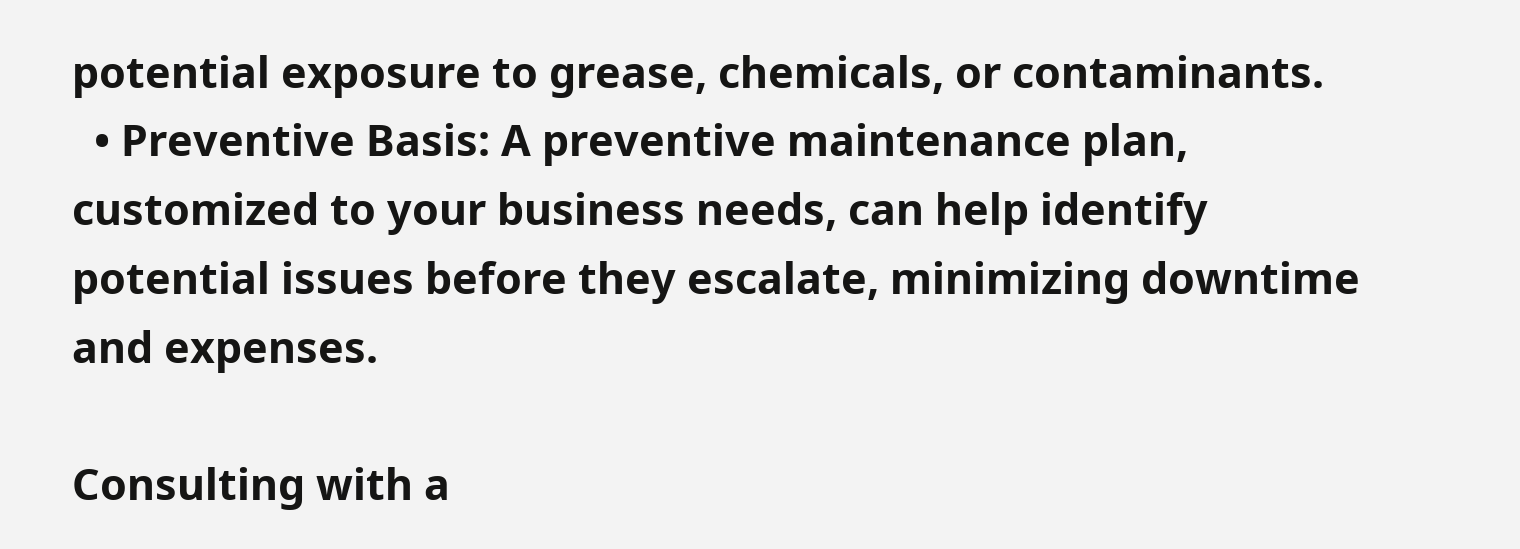potential exposure to grease, chemicals, or contaminants.
  • Preventive Basis: A preventive maintenance plan, customized to your business needs, can help identify potential issues before they escalate, minimizing downtime and expenses.

Consulting with a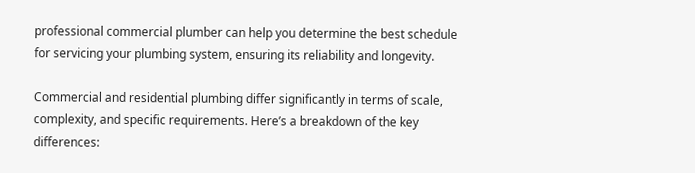professional commercial plumber can help you determine the best schedule for servicing your plumbing system, ensuring its reliability and longevity.

Commercial and residential plumbing differ significantly in terms of scale, complexity, and specific requirements. Here’s a breakdown of the key differences: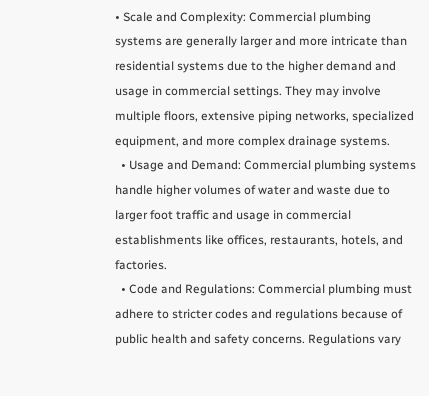• Scale and Complexity: Commercial plumbing systems are generally larger and more intricate than residential systems due to the higher demand and usage in commercial settings. They may involve multiple floors, extensive piping networks, specialized equipment, and more complex drainage systems.
  • Usage and Demand: Commercial plumbing systems handle higher volumes of water and waste due to larger foot traffic and usage in commercial establishments like offices, restaurants, hotels, and factories.
  • Code and Regulations: Commercial plumbing must adhere to stricter codes and regulations because of public health and safety concerns. Regulations vary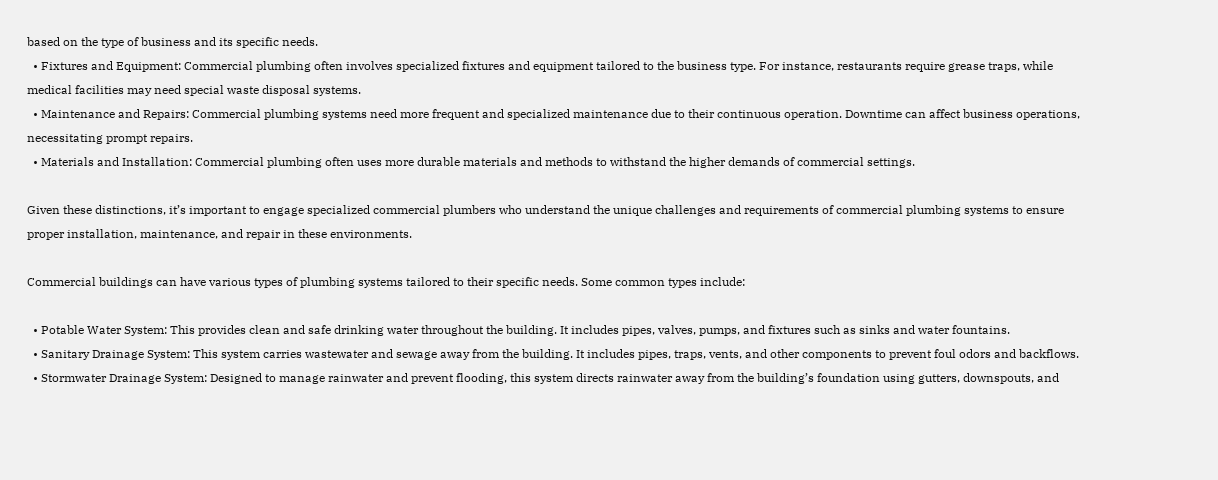based on the type of business and its specific needs.
  • Fixtures and Equipment: Commercial plumbing often involves specialized fixtures and equipment tailored to the business type. For instance, restaurants require grease traps, while medical facilities may need special waste disposal systems.
  • Maintenance and Repairs: Commercial plumbing systems need more frequent and specialized maintenance due to their continuous operation. Downtime can affect business operations, necessitating prompt repairs.
  • Materials and Installation: Commercial plumbing often uses more durable materials and methods to withstand the higher demands of commercial settings.

Given these distinctions, it’s important to engage specialized commercial plumbers who understand the unique challenges and requirements of commercial plumbing systems to ensure proper installation, maintenance, and repair in these environments.

Commercial buildings can have various types of plumbing systems tailored to their specific needs. Some common types include:

  • Potable Water System: This provides clean and safe drinking water throughout the building. It includes pipes, valves, pumps, and fixtures such as sinks and water fountains.
  • Sanitary Drainage System: This system carries wastewater and sewage away from the building. It includes pipes, traps, vents, and other components to prevent foul odors and backflows.
  • Stormwater Drainage System: Designed to manage rainwater and prevent flooding, this system directs rainwater away from the building’s foundation using gutters, downspouts, and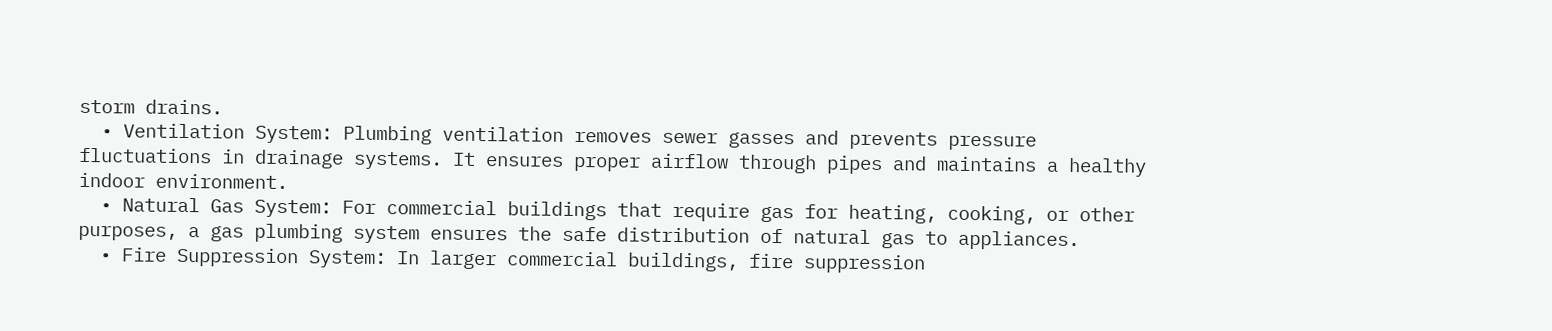storm drains.
  • Ventilation System: Plumbing ventilation removes sewer gasses and prevents pressure fluctuations in drainage systems. It ensures proper airflow through pipes and maintains a healthy indoor environment.
  • Natural Gas System: For commercial buildings that require gas for heating, cooking, or other purposes, a gas plumbing system ensures the safe distribution of natural gas to appliances.
  • Fire Suppression System: In larger commercial buildings, fire suppression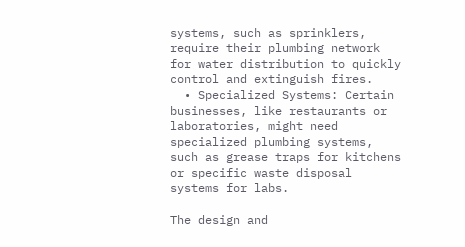systems, such as sprinklers, require their plumbing network for water distribution to quickly control and extinguish fires.
  • Specialized Systems: Certain businesses, like restaurants or laboratories, might need specialized plumbing systems, such as grease traps for kitchens or specific waste disposal systems for labs.

The design and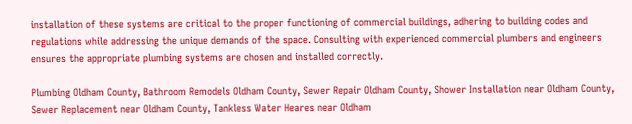installation of these systems are critical to the proper functioning of commercial buildings, adhering to building codes and regulations while addressing the unique demands of the space. Consulting with experienced commercial plumbers and engineers ensures the appropriate plumbing systems are chosen and installed correctly.

Plumbing Oldham County, Bathroom Remodels Oldham County, Sewer Repair Oldham County, Shower Installation near Oldham County, Sewer Replacement near Oldham County, Tankless Water Heares near Oldham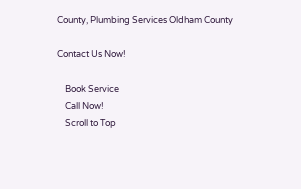County, Plumbing Services Oldham County

Contact Us Now!

    Book Service
    Call Now!
    Scroll to Top